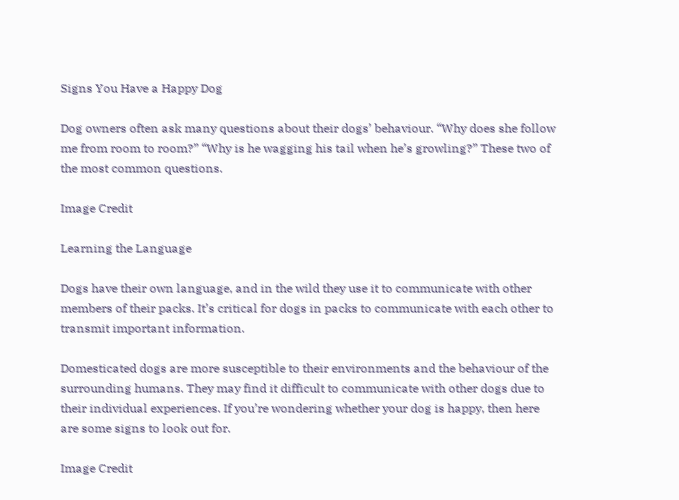Signs You Have a Happy Dog

Dog owners often ask many questions about their dogs’ behaviour. “Why does she follow me from room to room?” “Why is he wagging his tail when he’s growling?” These two of the most common questions.

Image Credit

Learning the Language

Dogs have their own language, and in the wild they use it to communicate with other members of their packs. It’s critical for dogs in packs to communicate with each other to transmit important information.

Domesticated dogs are more susceptible to their environments and the behaviour of the surrounding humans. They may find it difficult to communicate with other dogs due to their individual experiences. If you’re wondering whether your dog is happy, then here are some signs to look out for.

Image Credit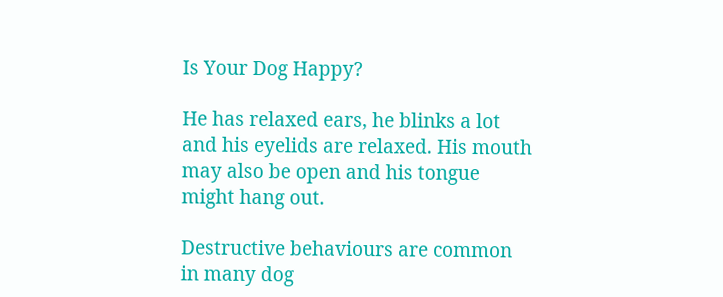Is Your Dog Happy?

He has relaxed ears, he blinks a lot and his eyelids are relaxed. His mouth may also be open and his tongue might hang out.

Destructive behaviours are common in many dog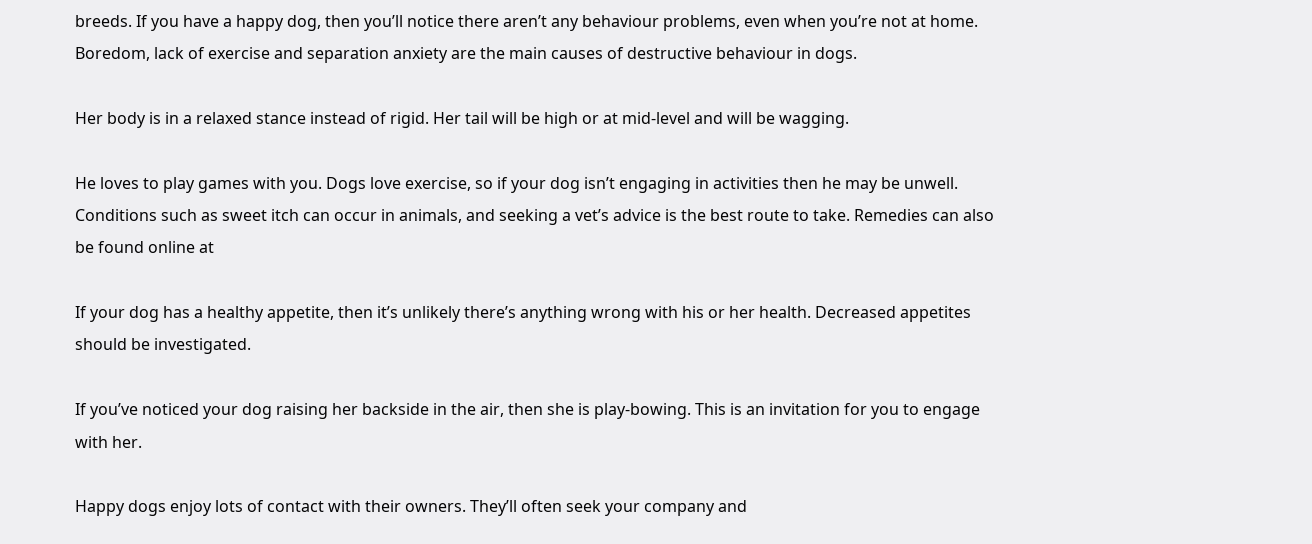breeds. If you have a happy dog, then you’ll notice there aren’t any behaviour problems, even when you’re not at home. Boredom, lack of exercise and separation anxiety are the main causes of destructive behaviour in dogs.

Her body is in a relaxed stance instead of rigid. Her tail will be high or at mid-level and will be wagging.

He loves to play games with you. Dogs love exercise, so if your dog isn’t engaging in activities then he may be unwell. Conditions such as sweet itch can occur in animals, and seeking a vet’s advice is the best route to take. Remedies can also be found online at

If your dog has a healthy appetite, then it’s unlikely there’s anything wrong with his or her health. Decreased appetites should be investigated.

If you’ve noticed your dog raising her backside in the air, then she is play-bowing. This is an invitation for you to engage with her.

Happy dogs enjoy lots of contact with their owners. They’ll often seek your company and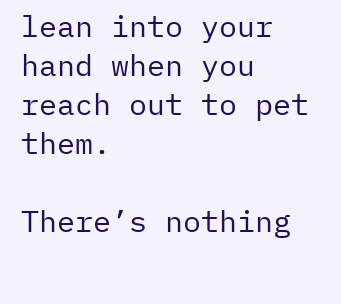lean into your hand when you reach out to pet them.

There’s nothing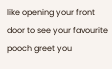like opening your front door to see your favourite pooch greet you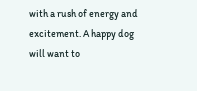with a rush of energy and excitement. A happy dog will want to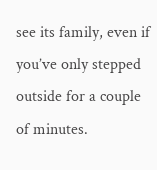see its family, even if you’ve only stepped outside for a couple of minutes.